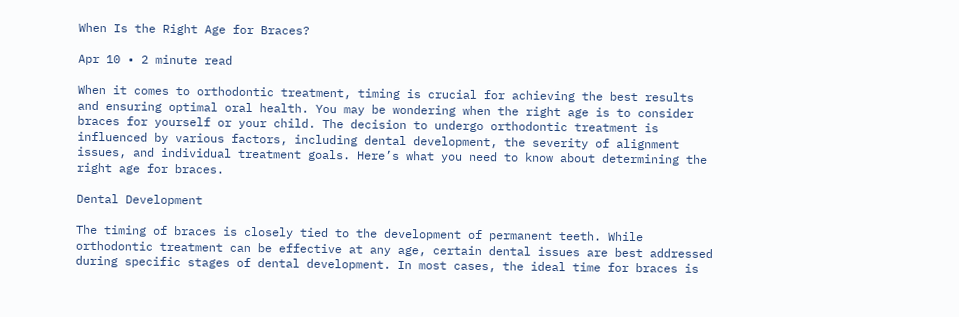When Is the Right Age for Braces?

Apr 10 • 2 minute read

When it comes to orthodontic treatment, timing is crucial for achieving the best results and ensuring optimal oral health. You may be wondering when the right age is to consider braces for yourself or your child. The decision to undergo orthodontic treatment is influenced by various factors, including dental development, the severity of alignment issues, and individual treatment goals. Here’s what you need to know about determining the right age for braces.

Dental Development

The timing of braces is closely tied to the development of permanent teeth. While orthodontic treatment can be effective at any age, certain dental issues are best addressed during specific stages of dental development. In most cases, the ideal time for braces is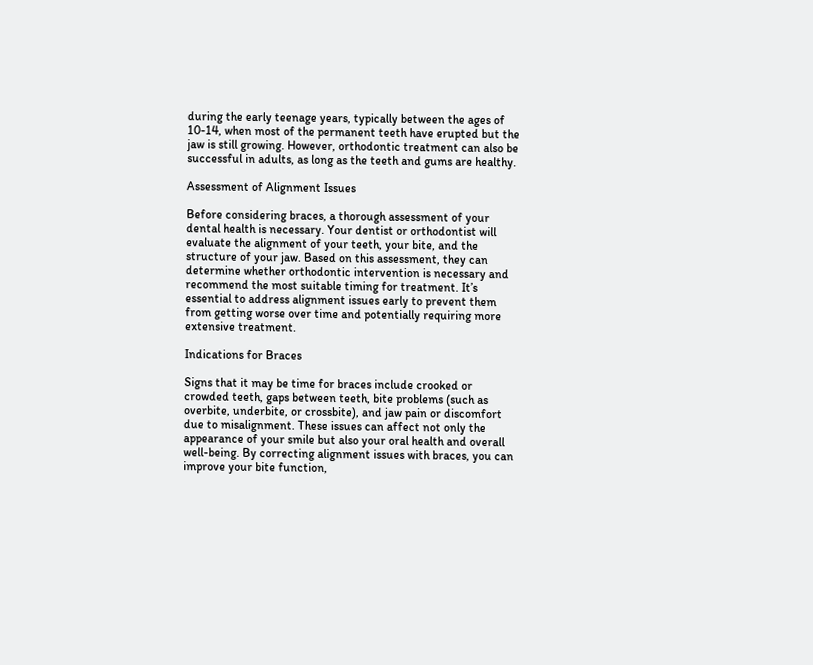during the early teenage years, typically between the ages of 10-14, when most of the permanent teeth have erupted but the jaw is still growing. However, orthodontic treatment can also be successful in adults, as long as the teeth and gums are healthy.

Assessment of Alignment Issues

Before considering braces, a thorough assessment of your dental health is necessary. Your dentist or orthodontist will evaluate the alignment of your teeth, your bite, and the structure of your jaw. Based on this assessment, they can determine whether orthodontic intervention is necessary and recommend the most suitable timing for treatment. It’s essential to address alignment issues early to prevent them from getting worse over time and potentially requiring more extensive treatment.

Indications for Braces

Signs that it may be time for braces include crooked or crowded teeth, gaps between teeth, bite problems (such as overbite, underbite, or crossbite), and jaw pain or discomfort due to misalignment. These issues can affect not only the appearance of your smile but also your oral health and overall well-being. By correcting alignment issues with braces, you can improve your bite function,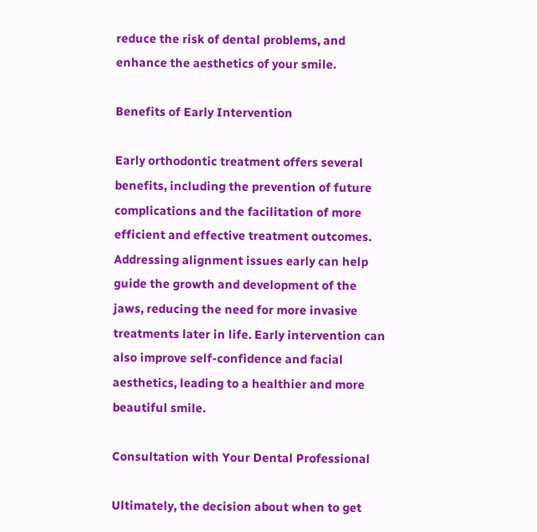reduce the risk of dental problems, and enhance the aesthetics of your smile.

Benefits of Early Intervention

Early orthodontic treatment offers several benefits, including the prevention of future complications and the facilitation of more efficient and effective treatment outcomes. Addressing alignment issues early can help guide the growth and development of the jaws, reducing the need for more invasive treatments later in life. Early intervention can also improve self-confidence and facial aesthetics, leading to a healthier and more beautiful smile.

Consultation with Your Dental Professional

Ultimately, the decision about when to get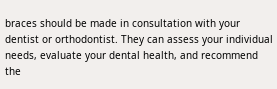braces should be made in consultation with your dentist or orthodontist. They can assess your individual needs, evaluate your dental health, and recommend the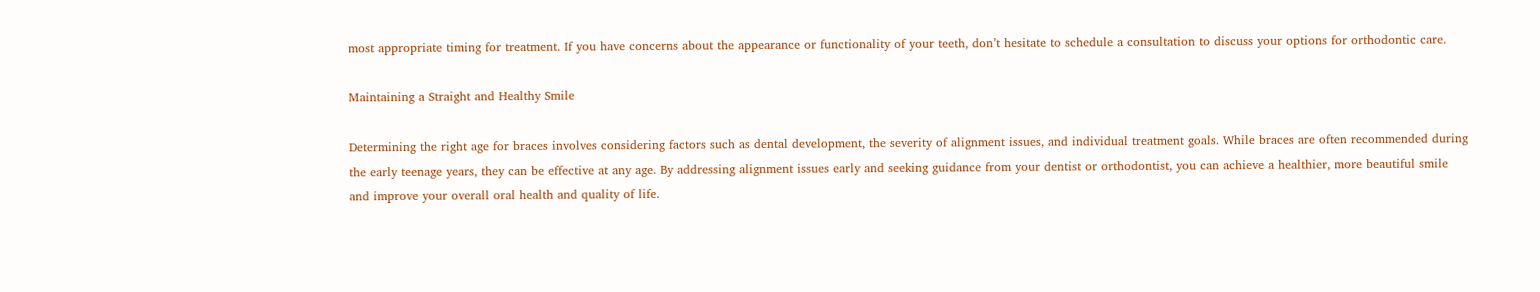most appropriate timing for treatment. If you have concerns about the appearance or functionality of your teeth, don’t hesitate to schedule a consultation to discuss your options for orthodontic care.

Maintaining a Straight and Healthy Smile

Determining the right age for braces involves considering factors such as dental development, the severity of alignment issues, and individual treatment goals. While braces are often recommended during the early teenage years, they can be effective at any age. By addressing alignment issues early and seeking guidance from your dentist or orthodontist, you can achieve a healthier, more beautiful smile and improve your overall oral health and quality of life.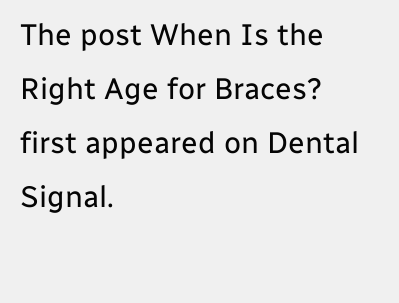The post When Is the Right Age for Braces? first appeared on Dental Signal.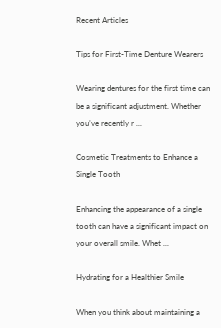Recent Articles

Tips for First-Time Denture Wearers

Wearing dentures for the first time can be a significant adjustment. Whether you’ve recently r ...

Cosmetic Treatments to Enhance a Single Tooth

Enhancing the appearance of a single tooth can have a significant impact on your overall smile. Whet ...

Hydrating for a Healthier Smile

When you think about maintaining a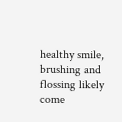healthy smile, brushing and flossing likely come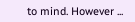to mind. However ...